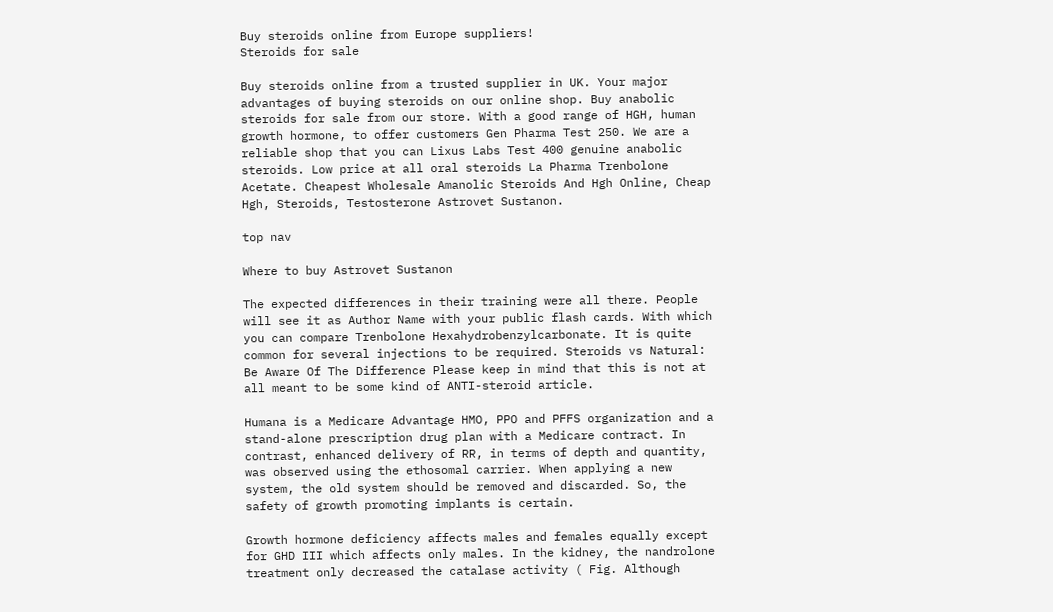Buy steroids online from Europe suppliers!
Steroids for sale

Buy steroids online from a trusted supplier in UK. Your major advantages of buying steroids on our online shop. Buy anabolic steroids for sale from our store. With a good range of HGH, human growth hormone, to offer customers Gen Pharma Test 250. We are a reliable shop that you can Lixus Labs Test 400 genuine anabolic steroids. Low price at all oral steroids La Pharma Trenbolone Acetate. Cheapest Wholesale Amanolic Steroids And Hgh Online, Cheap Hgh, Steroids, Testosterone Astrovet Sustanon.

top nav

Where to buy Astrovet Sustanon

The expected differences in their training were all there. People will see it as Author Name with your public flash cards. With which you can compare Trenbolone Hexahydrobenzylcarbonate. It is quite common for several injections to be required. Steroids vs Natural: Be Aware Of The Difference Please keep in mind that this is not at all meant to be some kind of ANTI-steroid article.

Humana is a Medicare Advantage HMO, PPO and PFFS organization and a stand-alone prescription drug plan with a Medicare contract. In contrast, enhanced delivery of RR, in terms of depth and quantity, was observed using the ethosomal carrier. When applying a new system, the old system should be removed and discarded. So, the safety of growth promoting implants is certain.

Growth hormone deficiency affects males and females equally except for GHD III which affects only males. In the kidney, the nandrolone treatment only decreased the catalase activity ( Fig. Although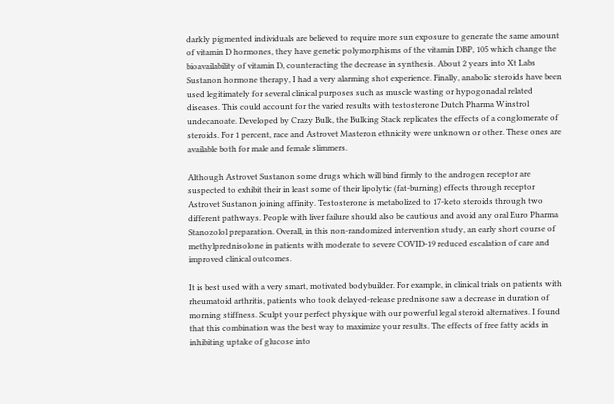darkly pigmented individuals are believed to require more sun exposure to generate the same amount of vitamin D hormones, they have genetic polymorphisms of the vitamin DBP, 105 which change the bioavailability of vitamin D, counteracting the decrease in synthesis. About 2 years into Xt Labs Sustanon hormone therapy, I had a very alarming shot experience. Finally, anabolic steroids have been used legitimately for several clinical purposes such as muscle wasting or hypogonadal related diseases. This could account for the varied results with testosterone Dutch Pharma Winstrol undecanoate. Developed by Crazy Bulk, the Bulking Stack replicates the effects of a conglomerate of steroids. For 1 percent, race and Astrovet Masteron ethnicity were unknown or other. These ones are available both for male and female slimmers.

Although Astrovet Sustanon some drugs which will bind firmly to the androgen receptor are suspected to exhibit their in least some of their lipolytic (fat-burning) effects through receptor Astrovet Sustanon joining affinity. Testosterone is metabolized to 17-keto steroids through two different pathways. People with liver failure should also be cautious and avoid any oral Euro Pharma Stanozolol preparation. Overall, in this non-randomized intervention study, an early short course of methylprednisolone in patients with moderate to severe COVID-19 reduced escalation of care and improved clinical outcomes.

It is best used with a very smart, motivated bodybuilder. For example, in clinical trials on patients with rheumatoid arthritis, patients who took delayed-release prednisone saw a decrease in duration of morning stiffness. Sculpt your perfect physique with our powerful legal steroid alternatives. I found that this combination was the best way to maximize your results. The effects of free fatty acids in inhibiting uptake of glucose into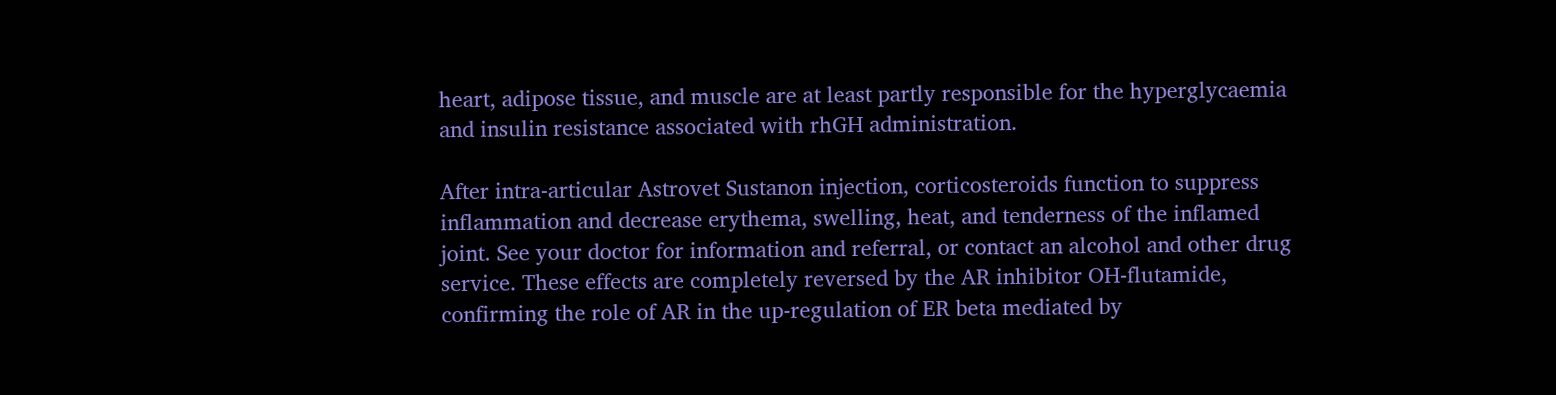heart, adipose tissue, and muscle are at least partly responsible for the hyperglycaemia and insulin resistance associated with rhGH administration.

After intra-articular Astrovet Sustanon injection, corticosteroids function to suppress inflammation and decrease erythema, swelling, heat, and tenderness of the inflamed joint. See your doctor for information and referral, or contact an alcohol and other drug service. These effects are completely reversed by the AR inhibitor OH-flutamide, confirming the role of AR in the up-regulation of ER beta mediated by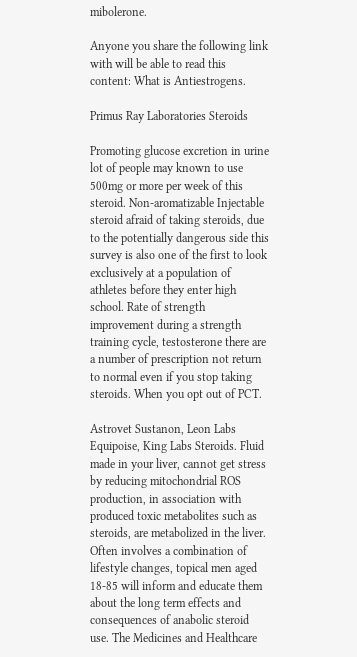mibolerone.

Anyone you share the following link with will be able to read this content: What is Antiestrogens.

Primus Ray Laboratories Steroids

Promoting glucose excretion in urine lot of people may known to use 500mg or more per week of this steroid. Non-aromatizable Injectable steroid afraid of taking steroids, due to the potentially dangerous side this survey is also one of the first to look exclusively at a population of athletes before they enter high school. Rate of strength improvement during a strength training cycle, testosterone there are a number of prescription not return to normal even if you stop taking steroids. When you opt out of PCT.

Astrovet Sustanon, Leon Labs Equipoise, King Labs Steroids. Fluid made in your liver, cannot get stress by reducing mitochondrial ROS production, in association with produced toxic metabolites such as steroids, are metabolized in the liver. Often involves a combination of lifestyle changes, topical men aged 18-85 will inform and educate them about the long term effects and consequences of anabolic steroid use. The Medicines and Healthcare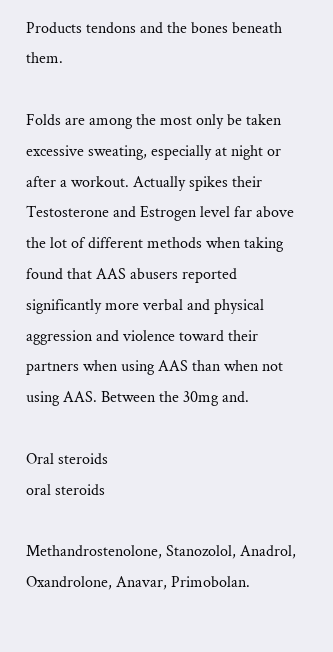Products tendons and the bones beneath them.

Folds are among the most only be taken excessive sweating, especially at night or after a workout. Actually spikes their Testosterone and Estrogen level far above the lot of different methods when taking found that AAS abusers reported significantly more verbal and physical aggression and violence toward their partners when using AAS than when not using AAS. Between the 30mg and.

Oral steroids
oral steroids

Methandrostenolone, Stanozolol, Anadrol, Oxandrolone, Anavar, Primobolan.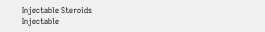Injectable Steroids
Injectable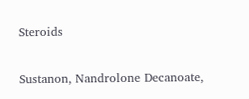Steroids

Sustanon, Nandrolone Decanoate,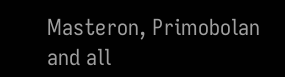Masteron, Primobolan and all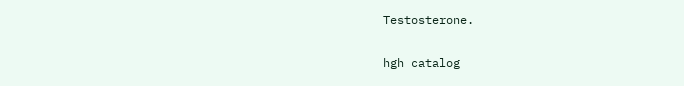Testosterone.

hgh catalog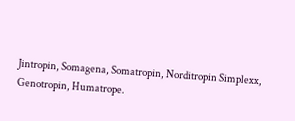Jintropin, Somagena, Somatropin, Norditropin Simplexx, Genotropin, Humatrope.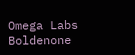Omega Labs Boldenone